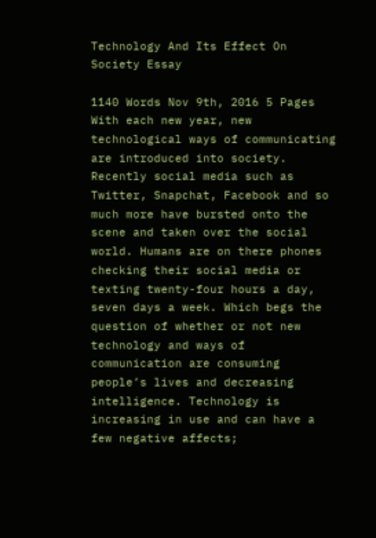Technology And Its Effect On Society Essay

1140 Words Nov 9th, 2016 5 Pages
With each new year, new technological ways of communicating are introduced into society. Recently social media such as Twitter, Snapchat, Facebook and so much more have bursted onto the scene and taken over the social world. Humans are on there phones checking their social media or texting twenty-four hours a day, seven days a week. Which begs the question of whether or not new technology and ways of communication are consuming people’s lives and decreasing intelligence. Technology is increasing in use and can have a few negative affects;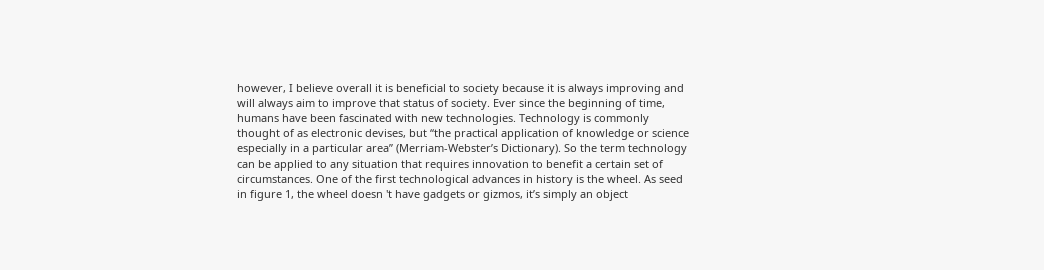however, I believe overall it is beneficial to society because it is always improving and will always aim to improve that status of society. Ever since the beginning of time, humans have been fascinated with new technologies. Technology is commonly thought of as electronic devises, but “the practical application of knowledge or science especially in a particular area” (Merriam-Webster’s Dictionary). So the term technology can be applied to any situation that requires innovation to benefit a certain set of circumstances. One of the first technological advances in history is the wheel. As seed in figure 1, the wheel doesn 't have gadgets or gizmos, it’s simply an object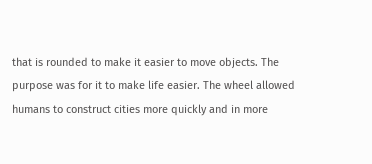that is rounded to make it easier to move objects. The purpose was for it to make life easier. The wheel allowed humans to construct cities more quickly and in more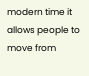modern time it allows people to move from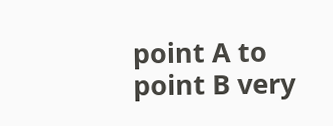point A to point B very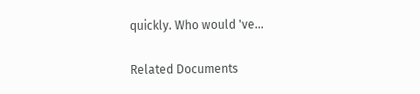quickly. Who would 've…

Related Documents